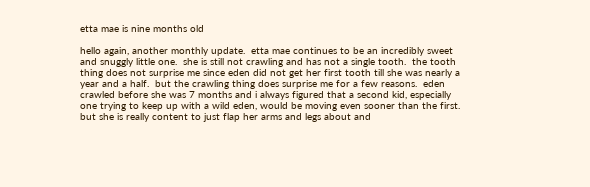etta mae is nine months old

hello again, another monthly update.  etta mae continues to be an incredibly sweet and snuggly little one.  she is still not crawling and has not a single tooth.  the tooth thing does not surprise me since eden did not get her first tooth till she was nearly a year and a half.  but the crawling thing does surprise me for a few reasons.  eden crawled before she was 7 months and i always figured that a second kid, especially one trying to keep up with a wild eden, would be moving even sooner than the first.  but she is really content to just flap her arms and legs about and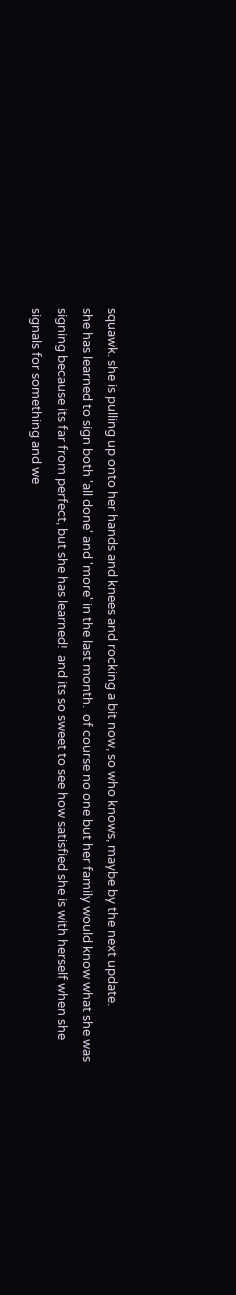squawk. she is pulling up onto her hands and knees and rocking a bit now, so who knows, maybe by the next update.
she has learned to sign both 'all done' and 'more' in the last month.  of course no one but her family would know what she was signing because its far from perfect, but she has learned!  and its so sweet to see how satisfied she is with herself when she signals for something and we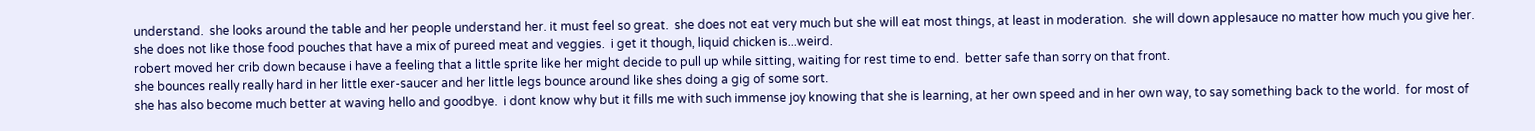understand.  she looks around the table and her people understand her. it must feel so great.  she does not eat very much but she will eat most things, at least in moderation.  she will down applesauce no matter how much you give her.  she does not like those food pouches that have a mix of pureed meat and veggies.  i get it though, liquid chicken is...weird.
robert moved her crib down because i have a feeling that a little sprite like her might decide to pull up while sitting, waiting for rest time to end.  better safe than sorry on that front.
she bounces really really hard in her little exer-saucer and her little legs bounce around like shes doing a gig of some sort.
she has also become much better at waving hello and goodbye.  i dont know why but it fills me with such immense joy knowing that she is learning, at her own speed and in her own way, to say something back to the world.  for most of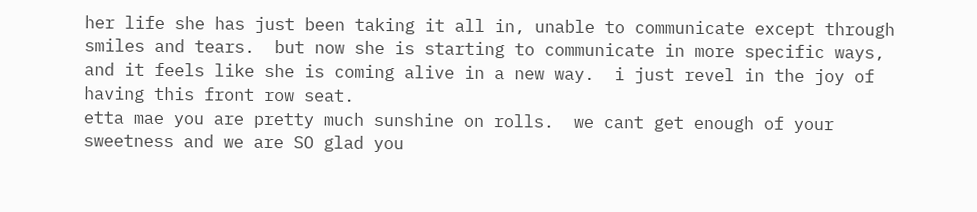her life she has just been taking it all in, unable to communicate except through smiles and tears.  but now she is starting to communicate in more specific ways, and it feels like she is coming alive in a new way.  i just revel in the joy of having this front row seat.
etta mae you are pretty much sunshine on rolls.  we cant get enough of your sweetness and we are SO glad you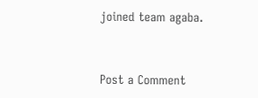joined team agaba.


Post a Comment